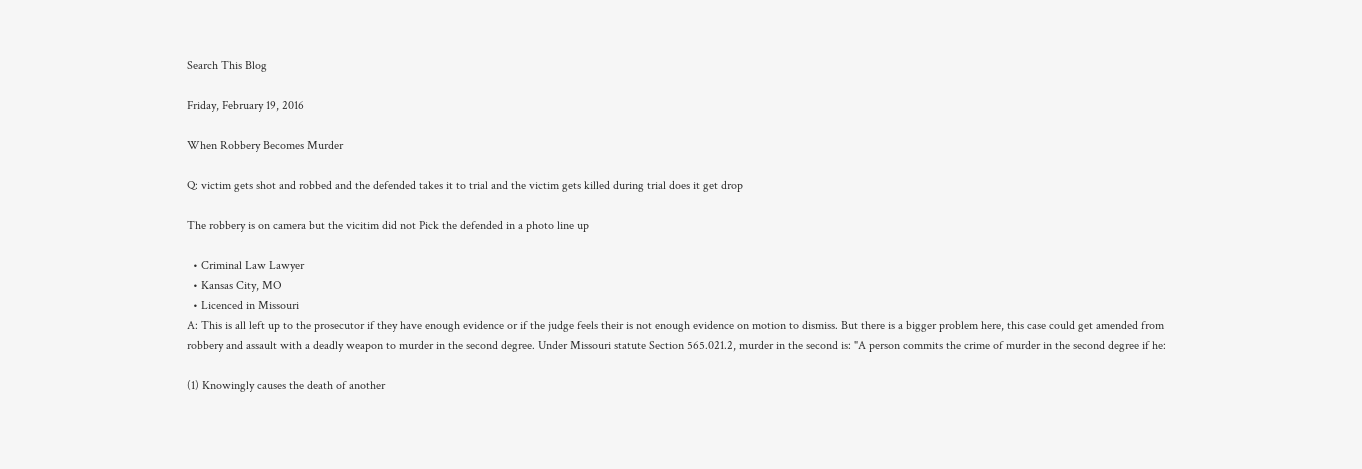Search This Blog

Friday, February 19, 2016

When Robbery Becomes Murder

Q: victim gets shot and robbed and the defended takes it to trial and the victim gets killed during trial does it get drop

The robbery is on camera but the vicitim did not Pick the defended in a photo line up

  • Criminal Law Lawyer
  • Kansas City, MO
  • Licenced in Missouri
A: This is all left up to the prosecutor if they have enough evidence or if the judge feels their is not enough evidence on motion to dismiss. But there is a bigger problem here, this case could get amended from robbery and assault with a deadly weapon to murder in the second degree. Under Missouri statute Section 565.021.2, murder in the second is: "A person commits the crime of murder in the second degree if he:

(1) Knowingly causes the death of another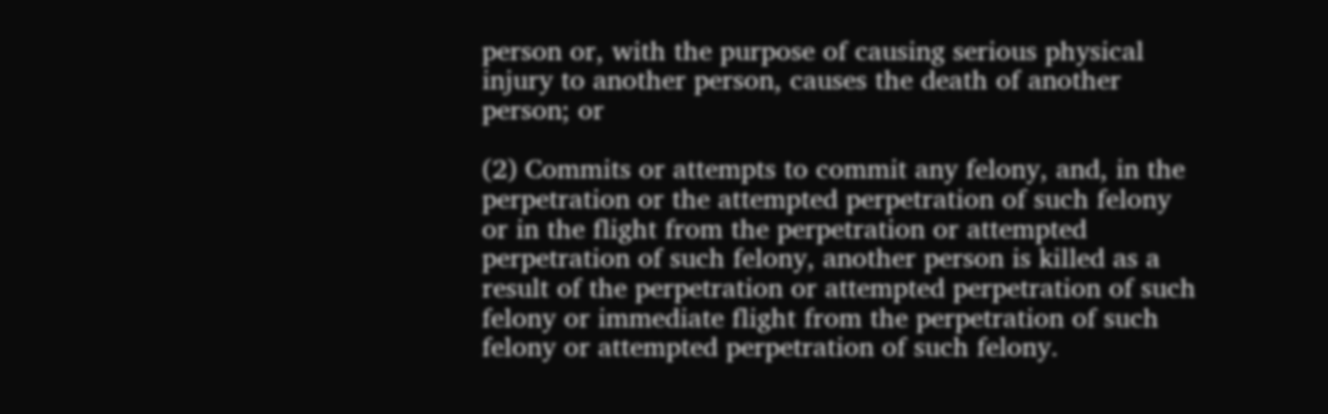person or, with the purpose of causing serious physical injury to another person, causes the death of another person; or

(2) Commits or attempts to commit any felony, and, in the perpetration or the attempted perpetration of such felony or in the flight from the perpetration or attempted perpetration of such felony, another person is killed as a result of the perpetration or attempted perpetration of such felony or immediate flight from the perpetration of such felony or attempted perpetration of such felony.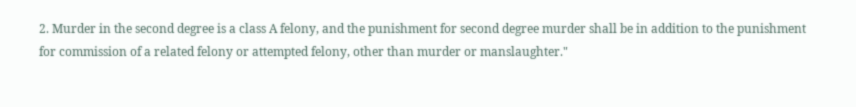2. Murder in the second degree is a class A felony, and the punishment for second degree murder shall be in addition to the punishment for commission of a related felony or attempted felony, other than murder or manslaughter."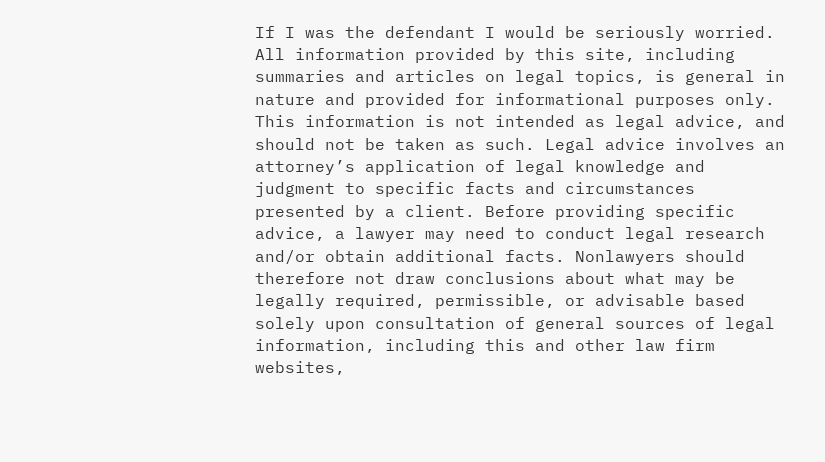If I was the defendant I would be seriously worried.
All information provided by this site, including summaries and articles on legal topics, is general in nature and provided for informational purposes only. This information is not intended as legal advice, and should not be taken as such. Legal advice involves an attorney’s application of legal knowledge and judgment to specific facts and circumstances presented by a client. Before providing specific advice, a lawyer may need to conduct legal research and/or obtain additional facts. Nonlawyers should therefore not draw conclusions about what may be legally required, permissible, or advisable based solely upon consultation of general sources of legal information, including this and other law firm websites,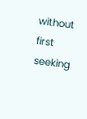without first seeking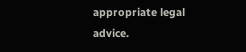appropriate legal advice.